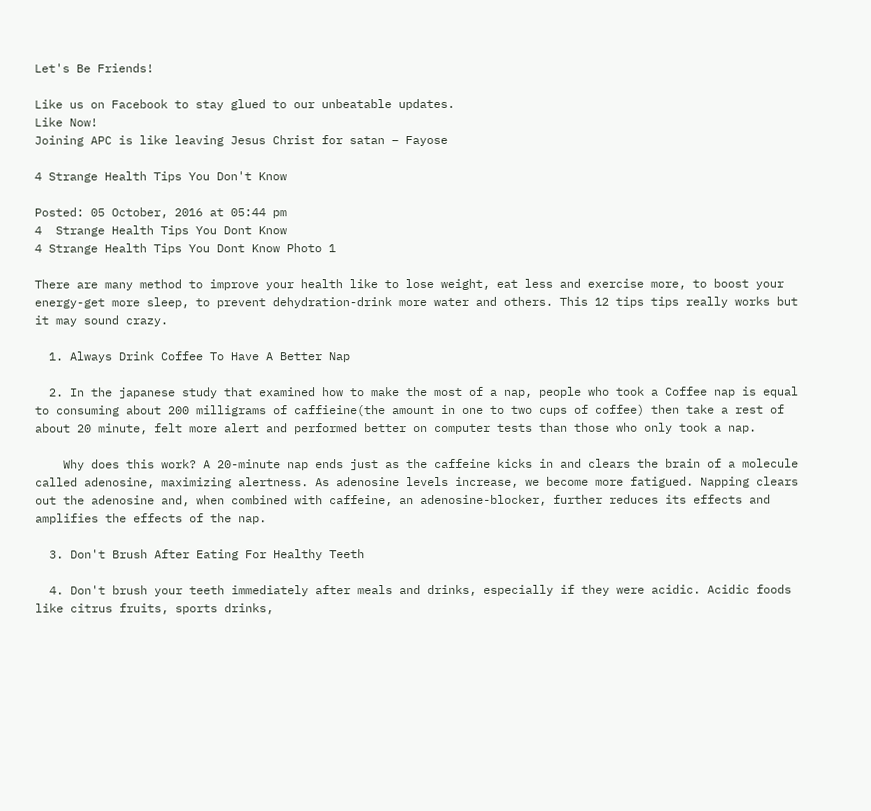Let's Be Friends!

Like us on Facebook to stay glued to our unbeatable updates.
Like Now!
Joining APC is like leaving Jesus Christ for satan – Fayose

4 Strange Health Tips You Don't Know

Posted: 05 October, 2016 at 05:44 pm
4  Strange Health Tips You Dont Know
4 Strange Health Tips You Dont Know Photo 1

There are many method to improve your health like to lose weight, eat less and exercise more, to boost your energy-get more sleep, to prevent dehydration-drink more water and others. This 12 tips tips really works but it may sound crazy.

  1. Always Drink Coffee To Have A Better Nap

  2. In the japanese study that examined how to make the most of a nap, people who took a Coffee nap is equal to consuming about 200 milligrams of caffieine(the amount in one to two cups of coffee) then take a rest of about 20 minute, felt more alert and performed better on computer tests than those who only took a nap.

    Why does this work? A 20-minute nap ends just as the caffeine kicks in and clears the brain of a molecule called adenosine, maximizing alertness. As adenosine levels increase, we become more fatigued. Napping clears out the adenosine and, when combined with caffeine, an adenosine-blocker, further reduces its effects and amplifies the effects of the nap.

  3. Don't Brush After Eating For Healthy Teeth

  4. Don't brush your teeth immediately after meals and drinks, especially if they were acidic. Acidic foods like citrus fruits, sports drinks,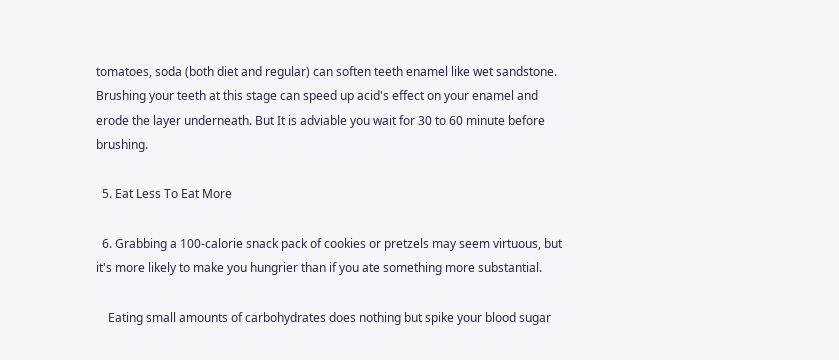tomatoes, soda (both diet and regular) can soften teeth enamel like wet sandstone. Brushing your teeth at this stage can speed up acid's effect on your enamel and erode the layer underneath. But It is adviable you wait for 30 to 60 minute before brushing.

  5. Eat Less To Eat More

  6. Grabbing a 100-calorie snack pack of cookies or pretzels may seem virtuous, but it's more likely to make you hungrier than if you ate something more substantial.

    Eating small amounts of carbohydrates does nothing but spike your blood sugar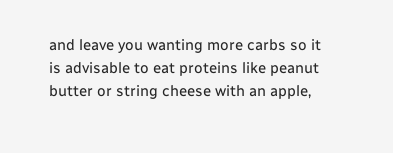and leave you wanting more carbs so it is advisable to eat proteins like peanut butter or string cheese with an apple,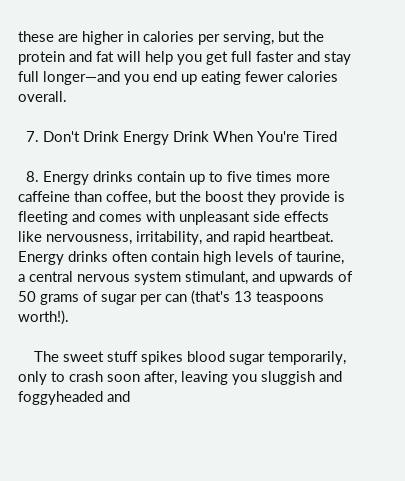these are higher in calories per serving, but the protein and fat will help you get full faster and stay full longer—and you end up eating fewer calories overall.

  7. Don't Drink Energy Drink When You're Tired

  8. Energy drinks contain up to five times more caffeine than coffee, but the boost they provide is fleeting and comes with unpleasant side effects like nervousness, irritability, and rapid heartbeat. Energy drinks often contain high levels of taurine, a central nervous system stimulant, and upwards of 50 grams of sugar per can (that's 13 teaspoons worth!).

    The sweet stuff spikes blood sugar temporarily, only to crash soon after, leaving you sluggish and foggyheaded and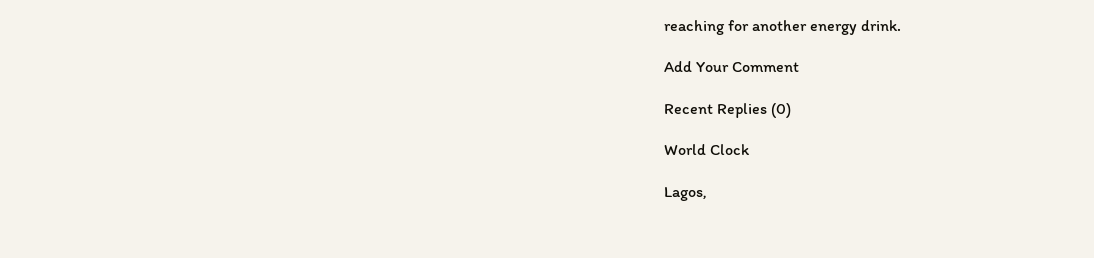reaching for another energy drink.

Add Your Comment

Recent Replies (0)

World Clock

Lagos,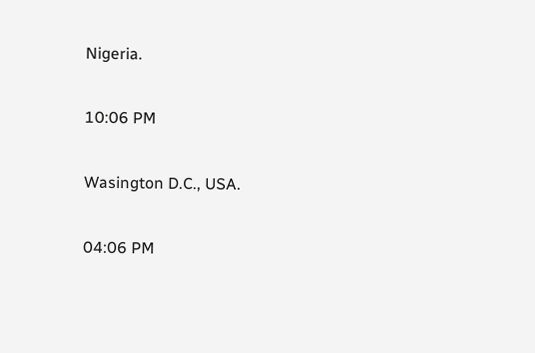Nigeria.

10:06 PM

Wasington D.C., USA.

04:06 PM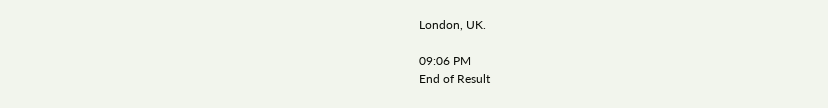London, UK.

09:06 PM
End of Result